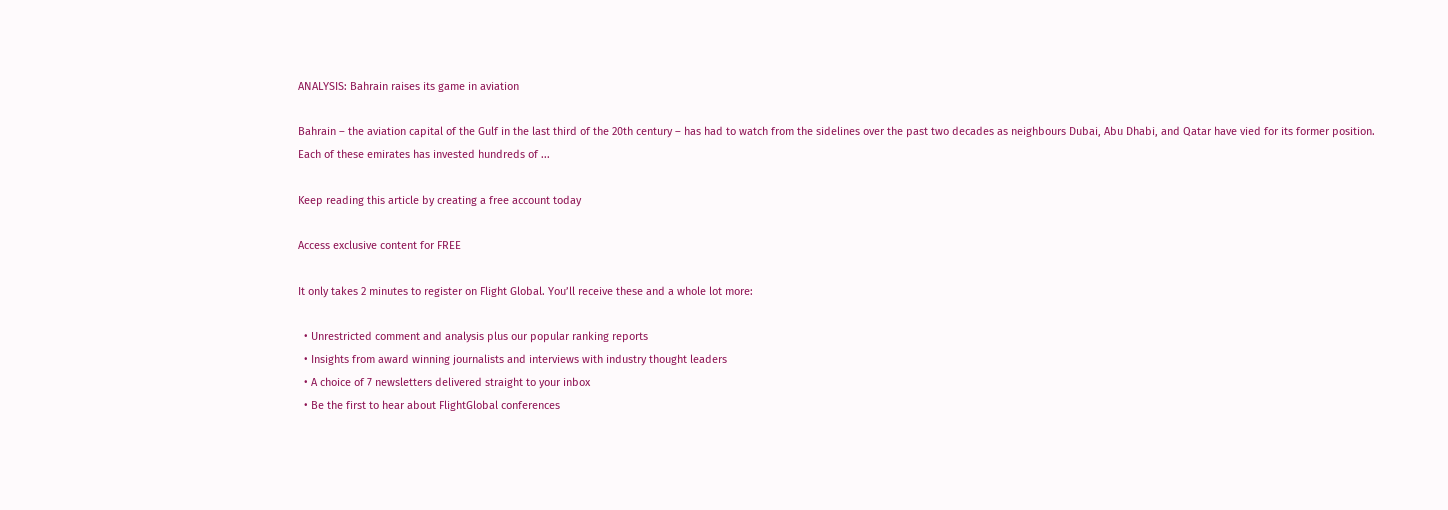ANALYSIS: Bahrain raises its game in aviation

Bahrain – the aviation capital of the Gulf in the last third of the 20th century – has had to watch from the sidelines over the past two decades as neighbours Dubai, Abu Dhabi, and Qatar have vied for its former position. Each of these emirates has invested hundreds of ...

Keep reading this article by creating a free account today

Access exclusive content for FREE

It only takes 2 minutes to register on Flight Global. You’ll receive these and a whole lot more:

  • Unrestricted comment and analysis plus our popular ranking reports
  • Insights from award winning journalists and interviews with industry thought leaders
  • A choice of 7 newsletters delivered straight to your inbox
  • Be the first to hear about FlightGlobal conferences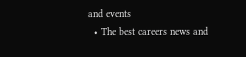and events
  • The best careers news and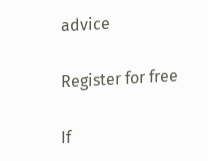advice

Register for free

If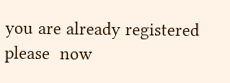you are already registered please  now